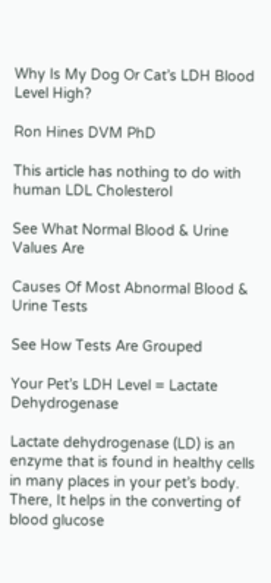Why Is My Dog Or Cat’s LDH Blood Level High?

Ron Hines DVM PhD

This article has nothing to do with human LDL Cholesterol

See What Normal Blood & Urine Values Are

Causes Of Most Abnormal Blood & Urine Tests

See How Tests Are Grouped

Your Pet’s LDH Level = Lactate Dehydrogenase

Lactate dehydrogenase (LD) is an enzyme that is found in healthy cells in many places in your pet’s body. There, It helps in the converting of blood glucose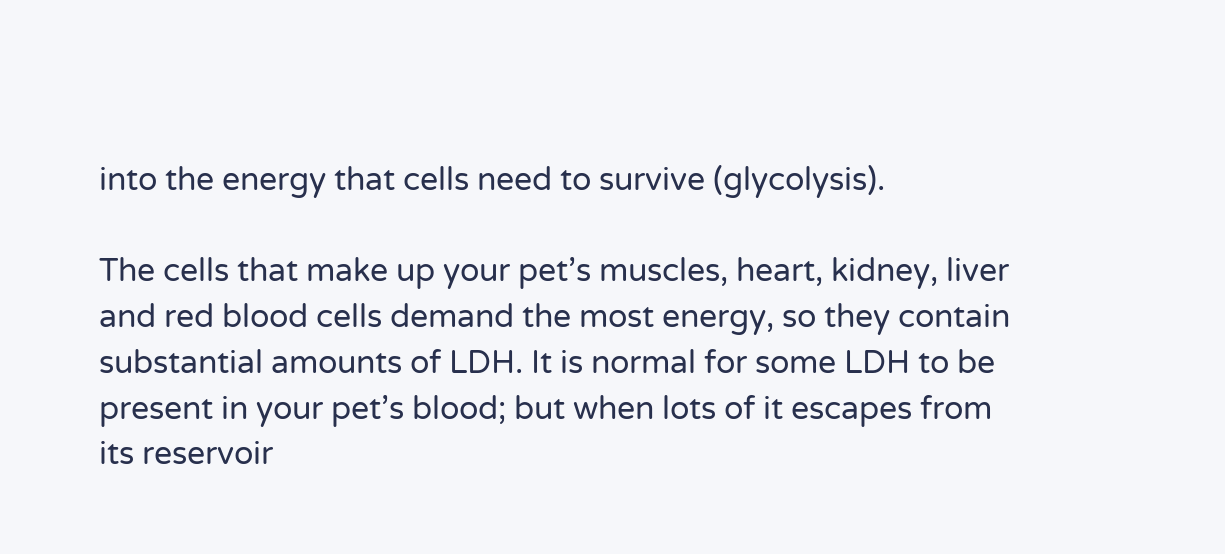into the energy that cells need to survive (glycolysis).

The cells that make up your pet’s muscles, heart, kidney, liver and red blood cells demand the most energy, so they contain substantial amounts of LDH. It is normal for some LDH to be present in your pet’s blood; but when lots of it escapes from its reservoir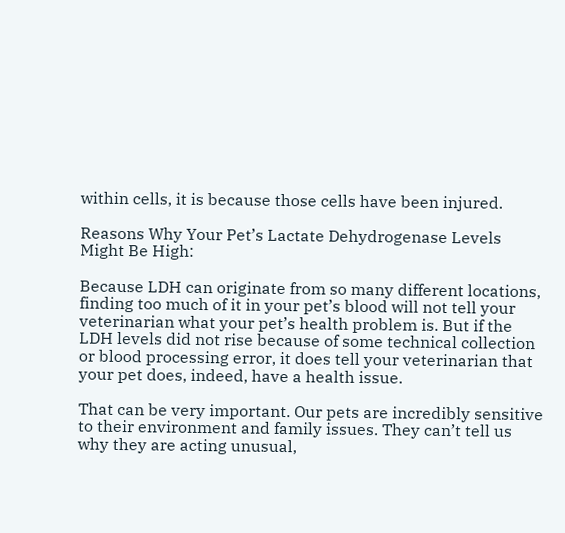within cells, it is because those cells have been injured.

Reasons Why Your Pet’s Lactate Dehydrogenase Levels Might Be High:

Because LDH can originate from so many different locations, finding too much of it in your pet’s blood will not tell your veterinarian what your pet’s health problem is. But if the LDH levels did not rise because of some technical collection or blood processing error, it does tell your veterinarian that your pet does, indeed, have a health issue.

That can be very important. Our pets are incredibly sensitive to their environment and family issues. They can’t tell us why they are acting unusual,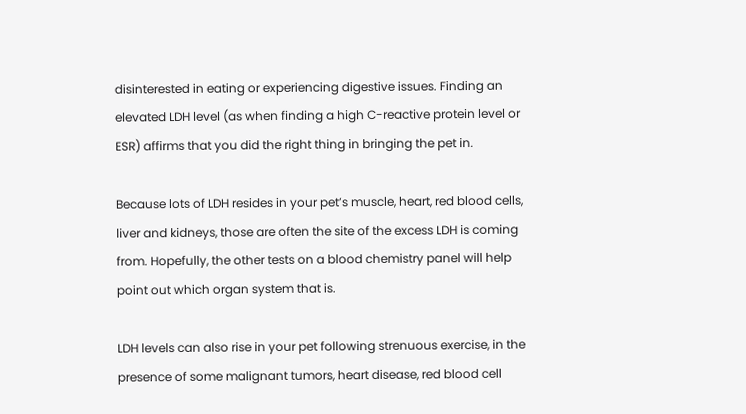disinterested in eating or experiencing digestive issues. Finding an elevated LDH level (as when finding a high C-reactive protein level or ESR) affirms that you did the right thing in bringing the pet in.

Because lots of LDH resides in your pet’s muscle, heart, red blood cells, liver and kidneys, those are often the site of the excess LDH is coming from. Hopefully, the other tests on a blood chemistry panel will help point out which organ system that is.

LDH levels can also rise in your pet following strenuous exercise, in the presence of some malignant tumors, heart disease, red blood cell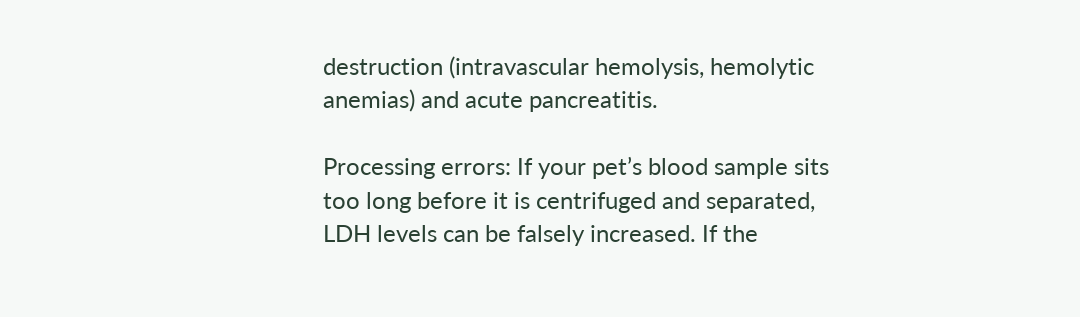destruction (intravascular hemolysis, hemolytic anemias) and acute pancreatitis.

Processing errors: If your pet’s blood sample sits too long before it is centrifuged and separated, LDH levels can be falsely increased. If the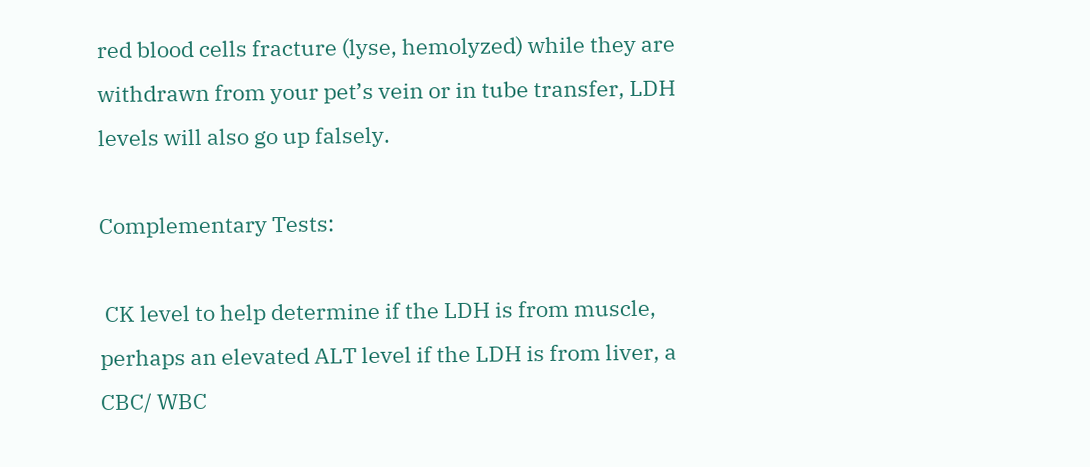red blood cells fracture (lyse, hemolyzed) while they are withdrawn from your pet’s vein or in tube transfer, LDH levels will also go up falsely.

Complementary Tests:

 CK level to help determine if the LDH is from muscle, perhaps an elevated ALT level if the LDH is from liver, a CBC/ WBC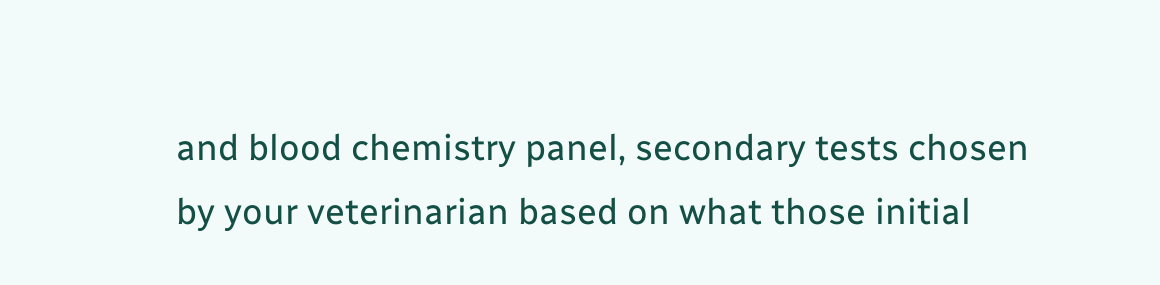and blood chemistry panel, secondary tests chosen by your veterinarian based on what those initial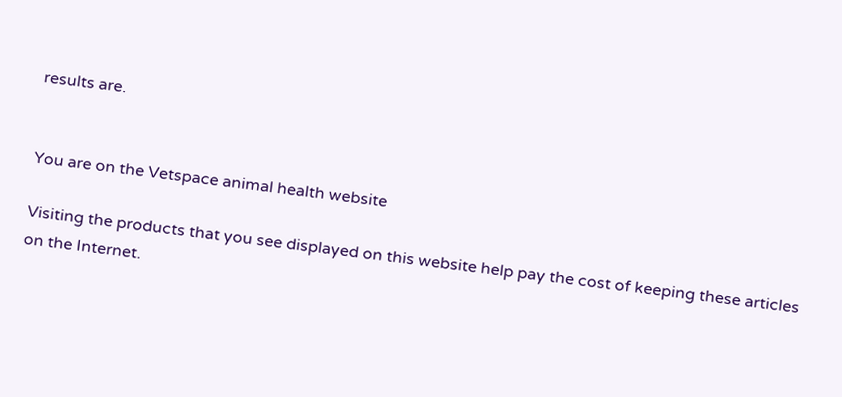results are.


You are on the Vetspace animal health website

Visiting the products that you see displayed on this website help pay the cost of keeping these articles on the Internet.